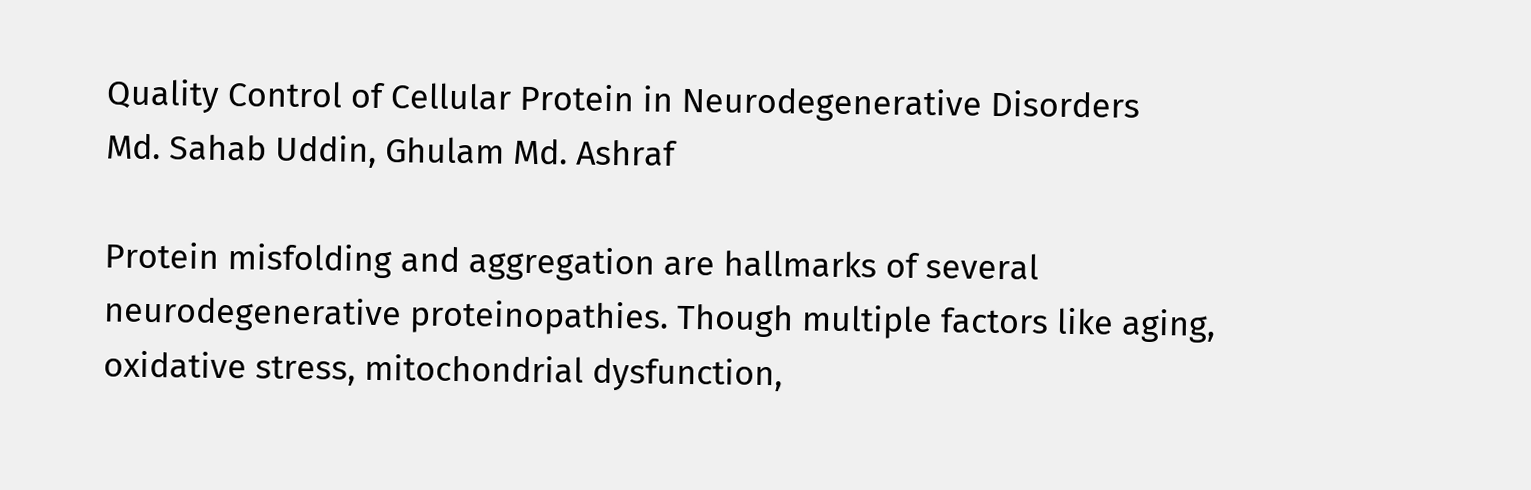Quality Control of Cellular Protein in Neurodegenerative Disorders
Md. Sahab Uddin, Ghulam Md. Ashraf

Protein misfolding and aggregation are hallmarks of several neurodegenerative proteinopathies. Though multiple factors like aging, oxidative stress, mitochondrial dysfunction,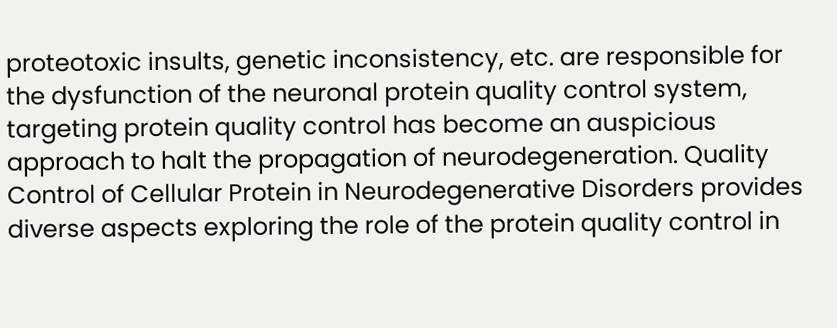proteotoxic insults, genetic inconsistency, etc. are responsible for the dysfunction of the neuronal protein quality control system, targeting protein quality control has become an auspicious approach to halt the propagation of neurodegeneration. Quality Control of Cellular Protein in Neurodegenerative Disorders provides diverse aspects exploring the role of the protein quality control in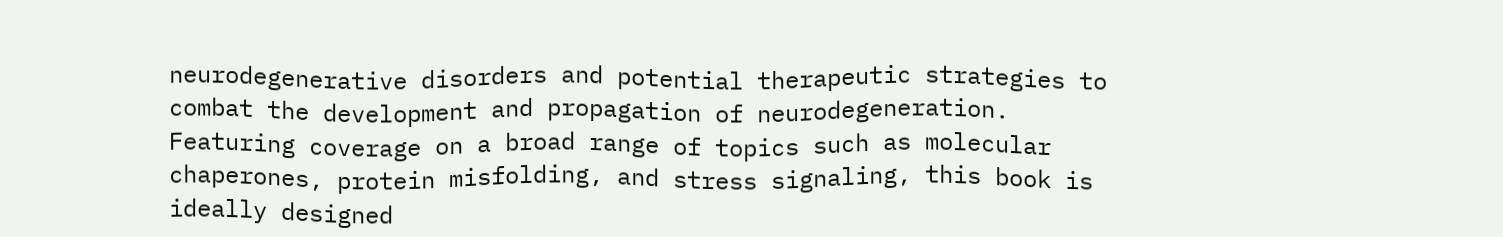neurodegenerative disorders and potential therapeutic strategies to combat the development and propagation of neurodegeneration. Featuring coverage on a broad range of topics such as molecular chaperones, protein misfolding, and stress signaling, this book is ideally designed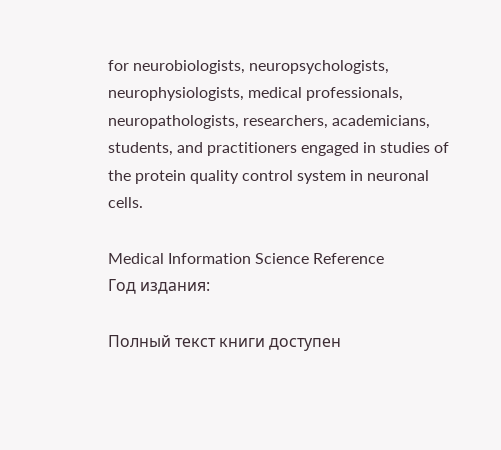for neurobiologists, neuropsychologists, neurophysiologists, medical professionals, neuropathologists, researchers, academicians, students, and practitioners engaged in studies of the protein quality control system in neuronal cells.

Medical Information Science Reference
Год издания:

Полный текст книги доступен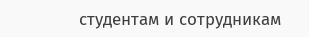студентам и сотрудникам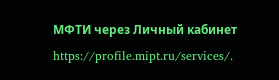МФТИ через Личный кабинет https://profile.mipt.ru/services/.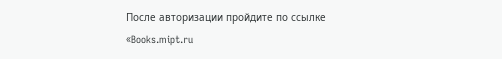После авторизации пройдите по ссылке «Books.mipt.ru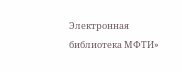Электронная библиотека МФТИ»